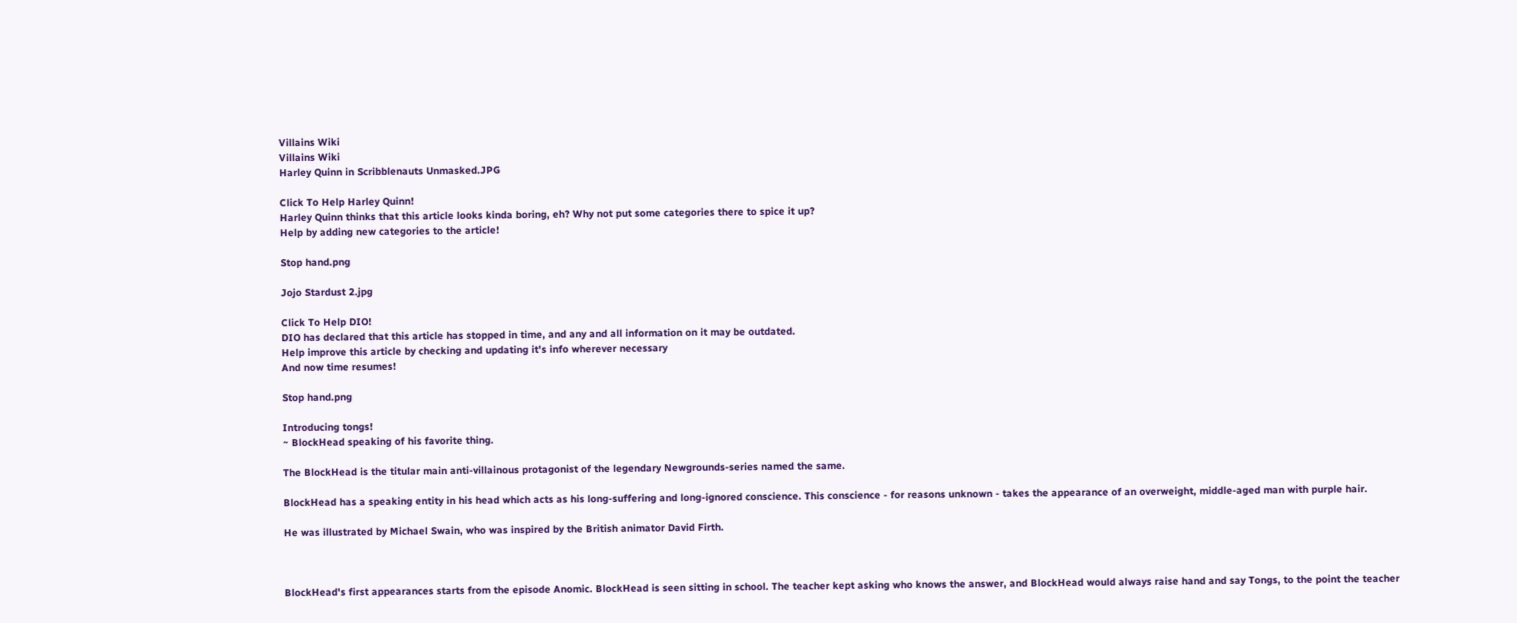Villains Wiki
Villains Wiki
Harley Quinn in Scribblenauts Unmasked.JPG

Click To Help Harley Quinn!
Harley Quinn thinks that this article looks kinda boring, eh? Why not put some categories there to spice it up?
Help by adding new categories to the article!

Stop hand.png

Jojo Stardust 2.jpg

Click To Help DIO!
DIO has declared that this article has stopped in time, and any and all information on it may be outdated.
Help improve this article by checking and updating it's info wherever necessary
And now time resumes!

Stop hand.png

Introducing tongs!
~ BlockHead speaking of his favorite thing.

The BlockHead is the titular main anti-villainous protagonist of the legendary Newgrounds-series named the same.

BlockHead has a speaking entity in his head which acts as his long-suffering and long-ignored conscience. This conscience - for reasons unknown - takes the appearance of an overweight, middle-aged man with purple hair.

He was illustrated by Michael Swain, who was inspired by the British animator David Firth.



BlockHead's first appearances starts from the episode Anomic. BlockHead is seen sitting in school. The teacher kept asking who knows the answer, and BlockHead would always raise hand and say Tongs, to the point the teacher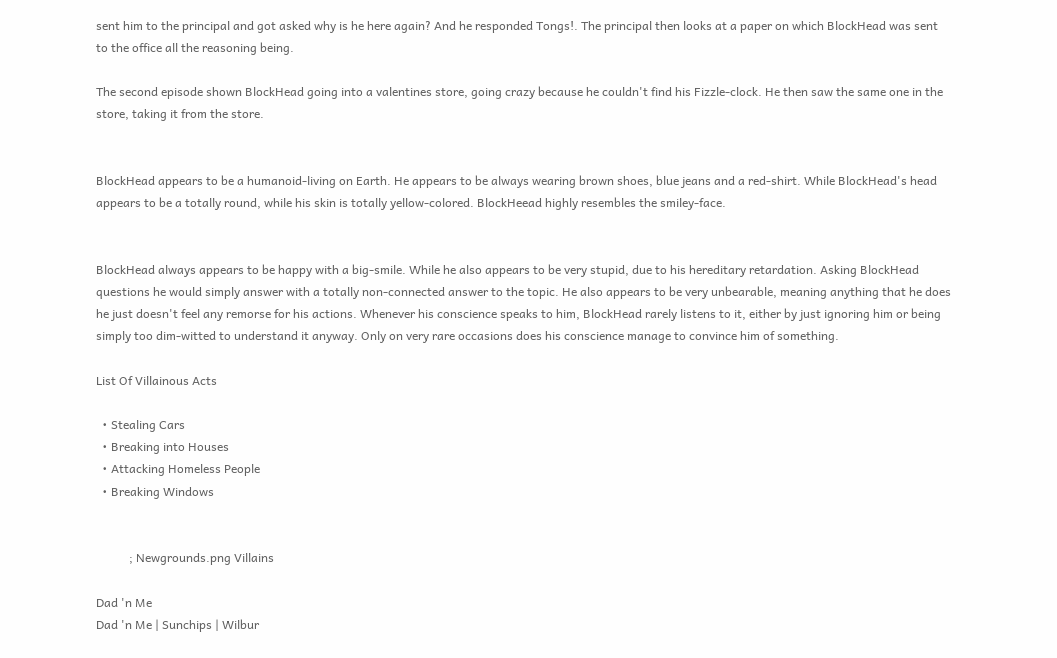sent him to the principal and got asked why is he here again? And he responded Tongs!. The principal then looks at a paper on which BlockHead was sent to the office all the reasoning being.

The second episode shown BlockHead going into a valentines store, going crazy because he couldn't find his Fizzle-clock. He then saw the same one in the store, taking it from the store.


BlockHead appears to be a humanoid-living on Earth. He appears to be always wearing brown shoes, blue jeans and a red-shirt. While BlockHead's head appears to be a totally round, while his skin is totally yellow-colored. BlockHeead highly resembles the smiley-face.


BlockHead always appears to be happy with a big-smile. While he also appears to be very stupid, due to his hereditary retardation. Asking BlockHead questions he would simply answer with a totally non-connected answer to the topic. He also appears to be very unbearable, meaning anything that he does he just doesn't feel any remorse for his actions. Whenever his conscience speaks to him, BlockHead rarely listens to it, either by just ignoring him or being simply too dim-witted to understand it anyway. Only on very rare occasions does his conscience manage to convince him of something.

List Of Villainous Acts

  • Stealing Cars
  • Breaking into Houses
  • Attacking Homeless People
  • Breaking Windows


           ; Newgrounds.png Villains

Dad 'n Me
Dad 'n Me | Sunchips | Wilbur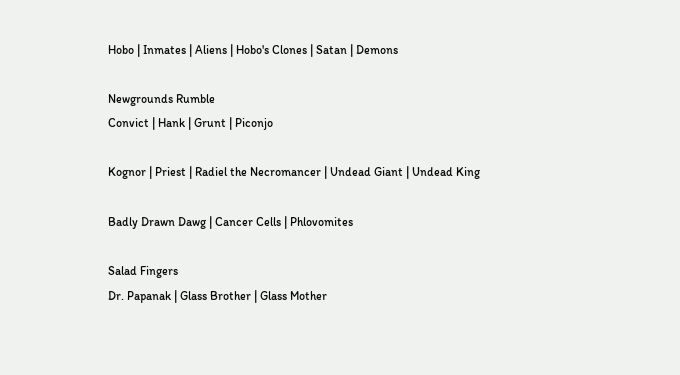Hobo | Inmates | Aliens | Hobo's Clones | Satan | Demons

Newgrounds Rumble
Convict | Hank | Grunt | Piconjo

Kognor | Priest | Radiel the Necromancer | Undead Giant | Undead King

Badly Drawn Dawg | Cancer Cells | Phlovomites

Salad Fingers
Dr. Papanak | Glass Brother | Glass Mother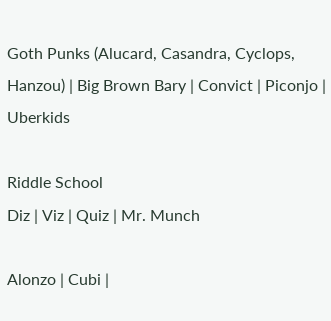Goth Punks (Alucard, Casandra, Cyclops, Hanzou) | Big Brown Bary | Convict | Piconjo | Uberkids

Riddle School
Diz | Viz | Quiz | Mr. Munch

Alonzo | Cubi |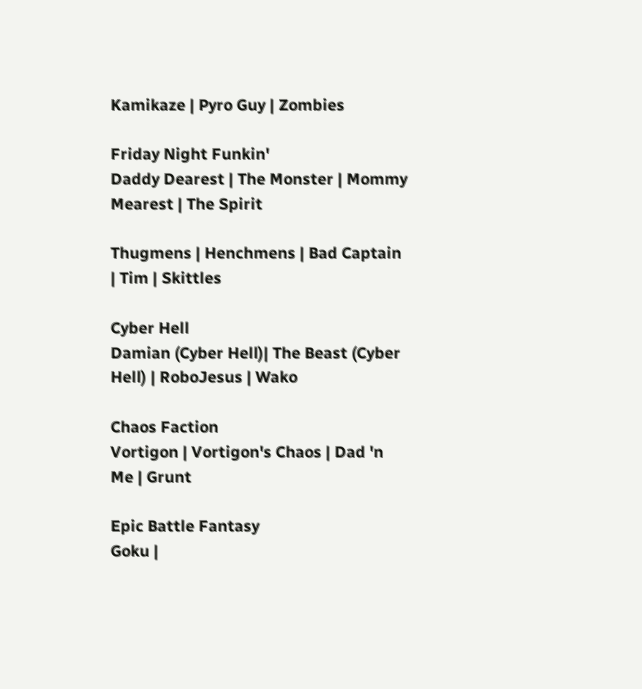Kamikaze | Pyro Guy | Zombies

Friday Night Funkin'
Daddy Dearest | The Monster | Mommy Mearest | The Spirit

Thugmens | Henchmens | Bad Captain | Tim | Skittles

Cyber Hell
Damian (Cyber Hell)| The Beast (Cyber Hell) | RoboJesus | Wako

Chaos Faction
Vortigon | Vortigon's Chaos | Dad 'n Me | Grunt

Epic Battle Fantasy
Goku |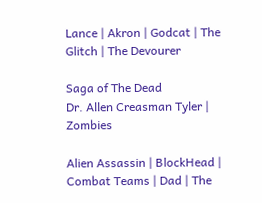Lance | Akron | Godcat | The Glitch | The Devourer

Saga of The Dead
Dr. Allen Creasman Tyler | Zombies

Alien Assassin | BlockHead | Combat Teams | Dad | The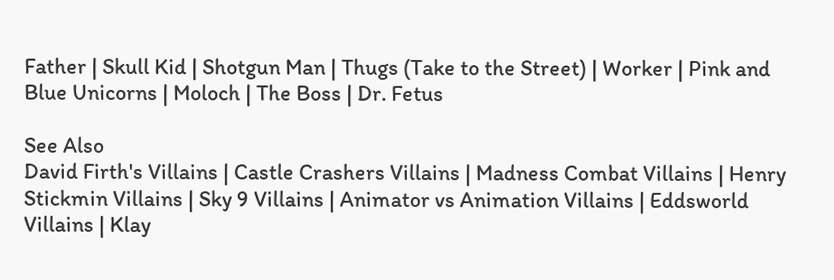Father | Skull Kid | Shotgun Man | Thugs (Take to the Street) | Worker | Pink and Blue Unicorns | Moloch | The Boss | Dr. Fetus

See Also
David Firth's Villains | Castle Crashers Villains | Madness Combat Villains | Henry Stickmin Villains | Sky 9 Villains | Animator vs Animation Villains | Eddsworld Villains | Klay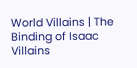World Villains | The Binding of Isaac Villains